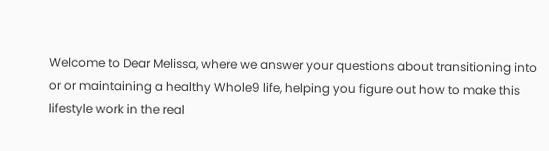Welcome to Dear Melissa, where we answer your questions about transitioning into or or maintaining a healthy Whole9 life, helping you figure out how to make this lifestyle work in the real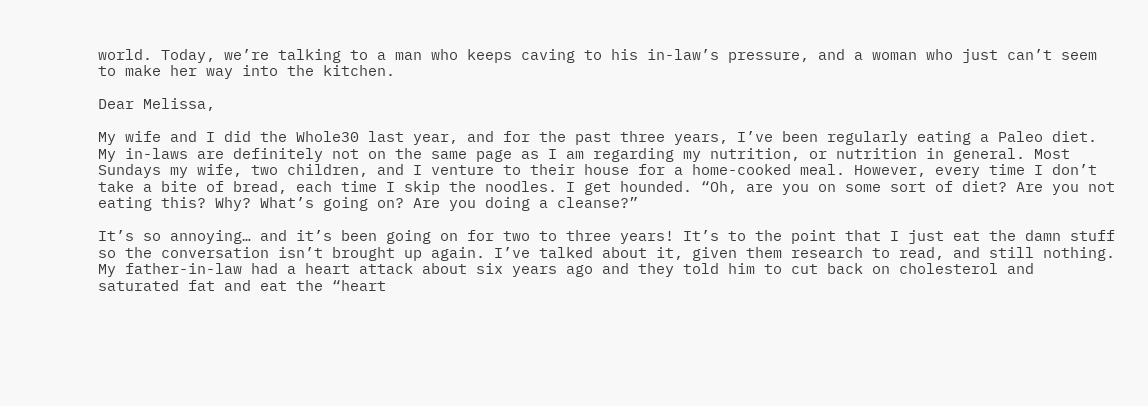world. Today, we’re talking to a man who keeps caving to his in-law’s pressure, and a woman who just can’t seem to make her way into the kitchen.

Dear Melissa,

My wife and I did the Whole30 last year, and for the past three years, I’ve been regularly eating a Paleo diet. My in-laws are definitely not on the same page as I am regarding my nutrition, or nutrition in general. Most Sundays my wife, two children, and I venture to their house for a home-cooked meal. However, every time I don’t take a bite of bread, each time I skip the noodles. I get hounded. “Oh, are you on some sort of diet? Are you not eating this? Why? What’s going on? Are you doing a cleanse?”

It’s so annoying… and it’s been going on for two to three years! It’s to the point that I just eat the damn stuff so the conversation isn’t brought up again. I’ve talked about it, given them research to read, and still nothing. My father-in-law had a heart attack about six years ago and they told him to cut back on cholesterol and saturated fat and eat the “heart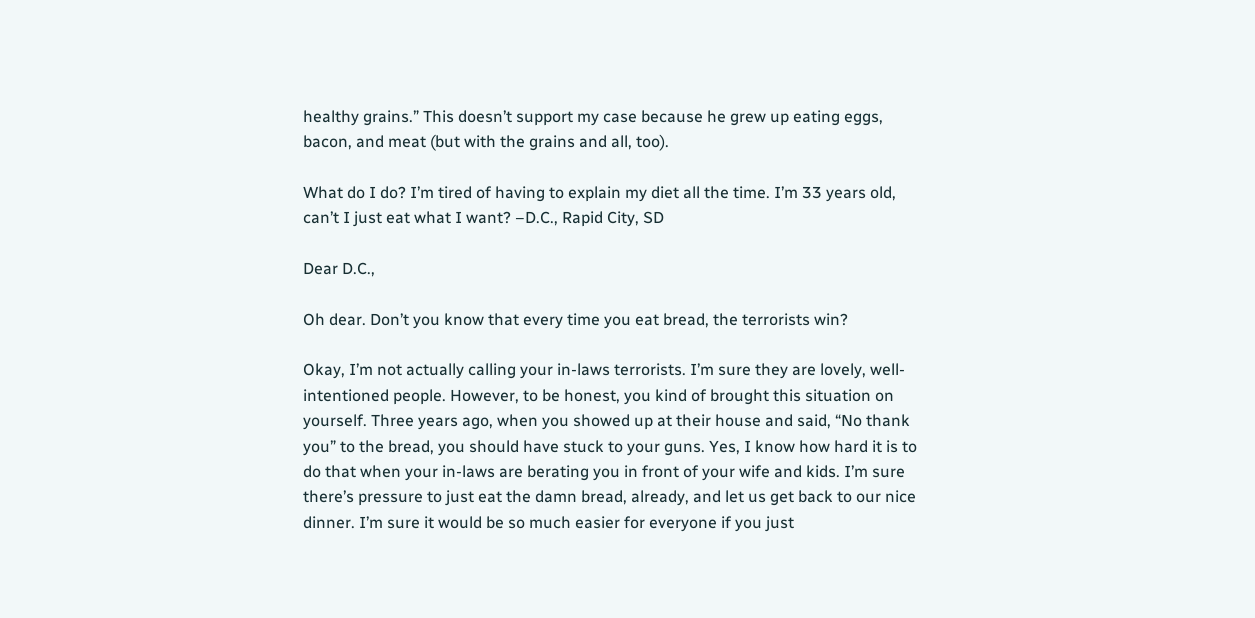healthy grains.” This doesn’t support my case because he grew up eating eggs, bacon, and meat (but with the grains and all, too).

What do I do? I’m tired of having to explain my diet all the time. I’m 33 years old, can’t I just eat what I want? –D.C., Rapid City, SD

Dear D.C.,

Oh dear. Don’t you know that every time you eat bread, the terrorists win?

Okay, I’m not actually calling your in-laws terrorists. I’m sure they are lovely, well-intentioned people. However, to be honest, you kind of brought this situation on yourself. Three years ago, when you showed up at their house and said, “No thank you” to the bread, you should have stuck to your guns. Yes, I know how hard it is to do that when your in-laws are berating you in front of your wife and kids. I’m sure there’s pressure to just eat the damn bread, already, and let us get back to our nice dinner. I’m sure it would be so much easier for everyone if you just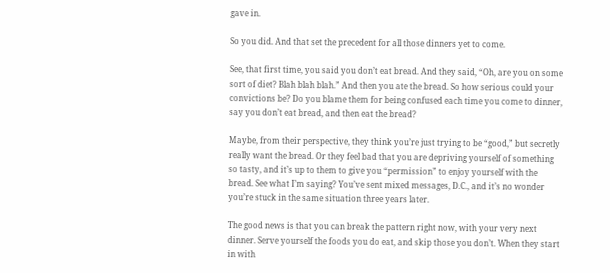gave in.

So you did. And that set the precedent for all those dinners yet to come.

See, that first time, you said you don’t eat bread. And they said, “Oh, are you on some sort of diet? Blah blah blah.” And then you ate the bread. So how serious could your convictions be? Do you blame them for being confused each time you come to dinner, say you don’t eat bread, and then eat the bread?

Maybe, from their perspective, they think you’re just trying to be “good,” but secretly really want the bread. Or they feel bad that you are depriving yourself of something so tasty, and it’s up to them to give you “permission” to enjoy yourself with the bread. See what I’m saying? You’ve sent mixed messages, D.C., and it’s no wonder you’re stuck in the same situation three years later.

The good news is that you can break the pattern right now, with your very next dinner. Serve yourself the foods you do eat, and skip those you don’t. When they start in with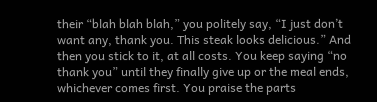their “blah blah blah,” you politely say, “I just don’t want any, thank you. This steak looks delicious.” And then you stick to it, at all costs. You keep saying “no thank you” until they finally give up or the meal ends, whichever comes first. You praise the parts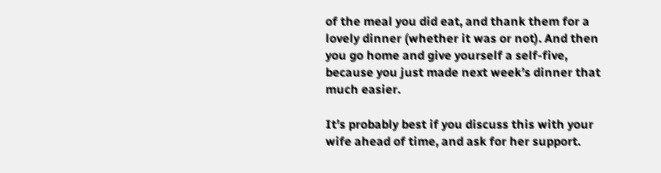of the meal you did eat, and thank them for a lovely dinner (whether it was or not). And then you go home and give yourself a self-five, because you just made next week’s dinner that much easier.

It’s probably best if you discuss this with your wife ahead of time, and ask for her support.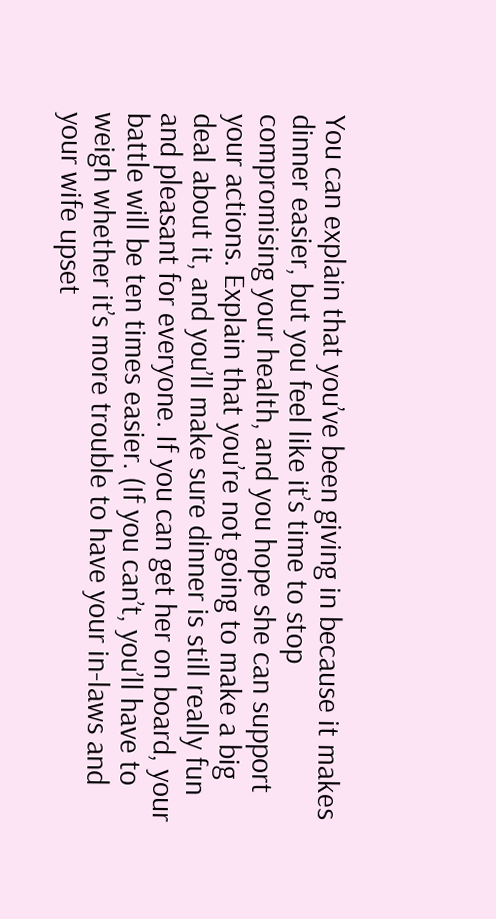You can explain that you’ve been giving in because it makes dinner easier, but you feel like it’s time to stop compromising your health, and you hope she can support your actions. Explain that you’re not going to make a big deal about it, and you’ll make sure dinner is still really fun and pleasant for everyone. If you can get her on board, your battle will be ten times easier. (If you can’t, you’ll have to weigh whether it’s more trouble to have your in-laws and your wife upset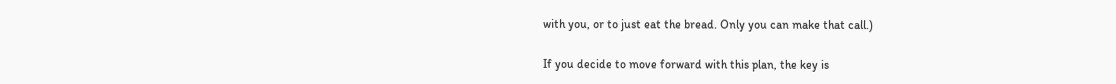with you, or to just eat the bread. Only you can make that call.)

If you decide to move forward with this plan, the key is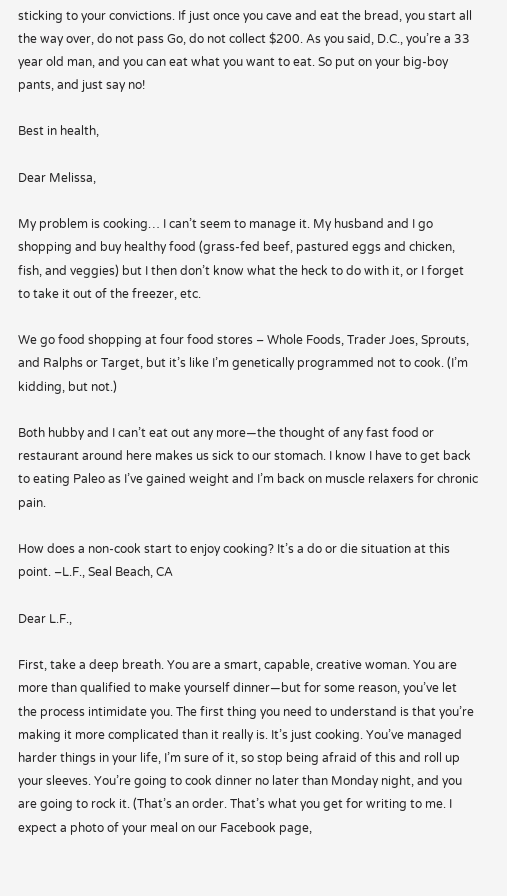sticking to your convictions. If just once you cave and eat the bread, you start all the way over, do not pass Go, do not collect $200. As you said, D.C., you’re a 33 year old man, and you can eat what you want to eat. So put on your big-boy pants, and just say no!

Best in health,

Dear Melissa,

My problem is cooking… I can’t seem to manage it. My husband and I go shopping and buy healthy food (grass-fed beef, pastured eggs and chicken, fish, and veggies) but I then don’t know what the heck to do with it, or I forget to take it out of the freezer, etc.

We go food shopping at four food stores – Whole Foods, Trader Joes, Sprouts, and Ralphs or Target, but it’s like I’m genetically programmed not to cook. (I’m kidding, but not.)

Both hubby and I can’t eat out any more—the thought of any fast food or restaurant around here makes us sick to our stomach. I know I have to get back to eating Paleo as I’ve gained weight and I’m back on muscle relaxers for chronic pain.

How does a non-cook start to enjoy cooking? It’s a do or die situation at this point. –L.F., Seal Beach, CA

Dear L.F.,

First, take a deep breath. You are a smart, capable, creative woman. You are more than qualified to make yourself dinner—but for some reason, you’ve let the process intimidate you. The first thing you need to understand is that you’re making it more complicated than it really is. It’s just cooking. You’ve managed harder things in your life, I’m sure of it, so stop being afraid of this and roll up your sleeves. You’re going to cook dinner no later than Monday night, and you are going to rock it. (That’s an order. That’s what you get for writing to me. I expect a photo of your meal on our Facebook page,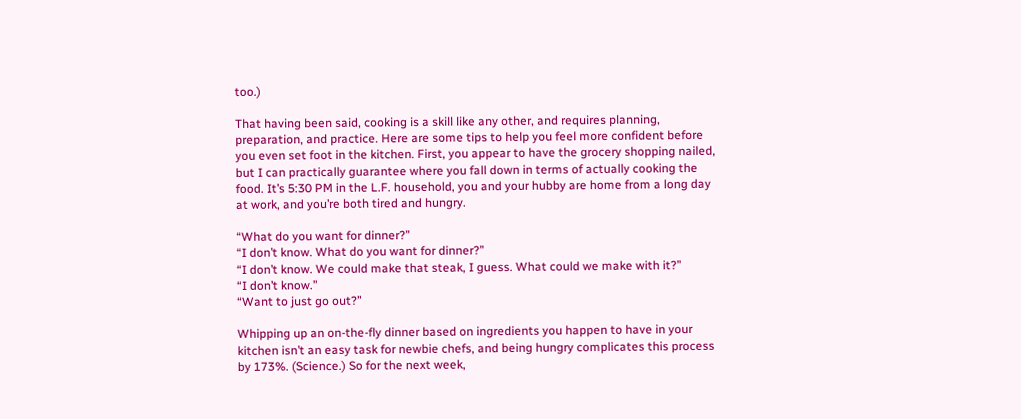too.)

That having been said, cooking is a skill like any other, and requires planning, preparation, and practice. Here are some tips to help you feel more confident before you even set foot in the kitchen. First, you appear to have the grocery shopping nailed, but I can practically guarantee where you fall down in terms of actually cooking the food. It’s 5:30 PM in the L.F. household, you and your hubby are home from a long day at work, and you’re both tired and hungry.

“What do you want for dinner?”
“I don’t know. What do you want for dinner?”
“I don’t know. We could make that steak, I guess. What could we make with it?”
“I don’t know.”
“Want to just go out?”

Whipping up an on-the-fly dinner based on ingredients you happen to have in your kitchen isn’t an easy task for newbie chefs, and being hungry complicates this process by 173%. (Science.) So for the next week,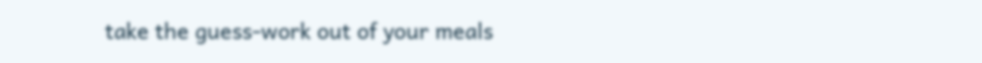take the guess-work out of your meals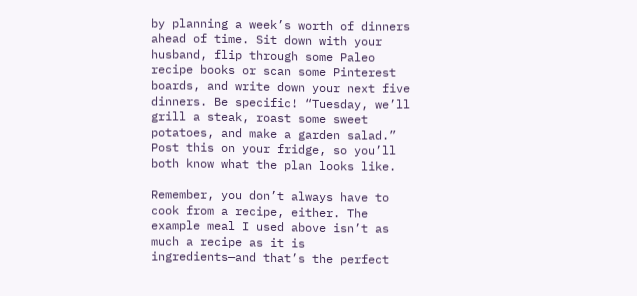by planning a week’s worth of dinners ahead of time. Sit down with your husband, flip through some Paleo recipe books or scan some Pinterest boards, and write down your next five dinners. Be specific! “Tuesday, we’ll grill a steak, roast some sweet potatoes, and make a garden salad.” Post this on your fridge, so you’ll both know what the plan looks like.

Remember, you don’t always have to cook from a recipe, either. The example meal I used above isn’t as much a recipe as it is ingredients—and that’s the perfect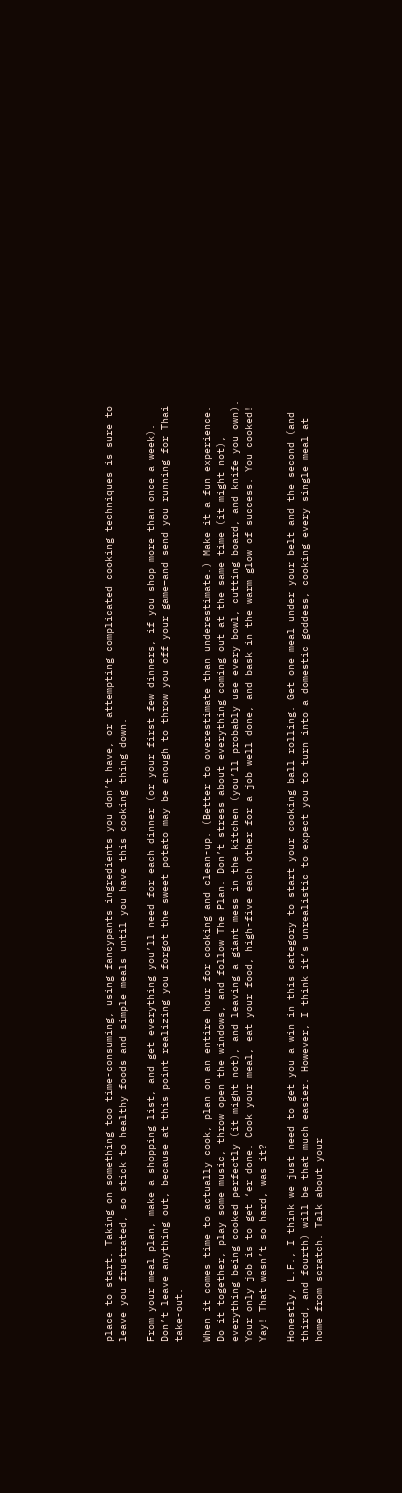place to start. Taking on something too time-consuming, using fancypants ingredients you don’t have, or attempting complicated cooking techniques is sure to leave you frustrated, so stick to healthy foods and simple meals until you have this cooking thing down.

From your meal plan, make a shopping list, and get everything you’ll need for each dinner (or your first few dinners, if you shop more than once a week). Don’t leave anything out, because at this point realizing you forgot the sweet potato may be enough to throw you off your game–and send you running for Thai take-out.

When it comes time to actually cook, plan on an entire hour for cooking and clean-up. (Better to overestimate than underestimate.) Make it a fun experience. Do it together, play some music, throw open the windows, and follow The Plan. Don’t stress about everything coming out at the same time (it might not), everything being cooked perfectly (it might not), and leaving a giant mess in the kitchen (you’ll probably use every bowl, cutting board, and knife you own). Your only job is to get ‘er done. Cook your meal, eat your food, high-five each other for a job well done, and bask in the warm glow of success. You cooked! Yay! That wasn’t so hard, was it?

Honestly, L.F., I think we just need to get you a win in this category to start your cooking ball rolling. Get one meal under your belt and the second (and third, and fourth) will be that much easier. However, I think it’s unrealistic to expect you to turn into a domestic goddess, cooking every single meal at home from scratch. Talk about your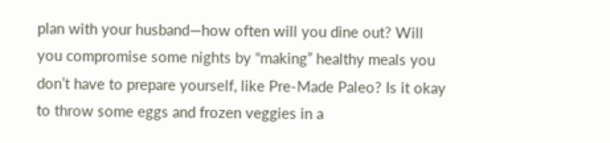plan with your husband—how often will you dine out? Will you compromise some nights by “making” healthy meals you don’t have to prepare yourself, like Pre-Made Paleo? Is it okay to throw some eggs and frozen veggies in a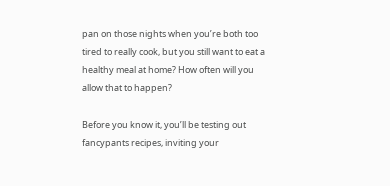pan on those nights when you’re both too tired to really cook, but you still want to eat a healthy meal at home? How often will you allow that to happen?

Before you know it, you’ll be testing out fancypants recipes, inviting your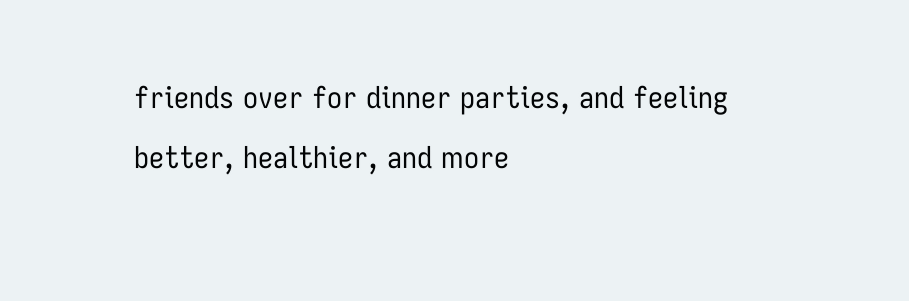friends over for dinner parties, and feeling better, healthier, and more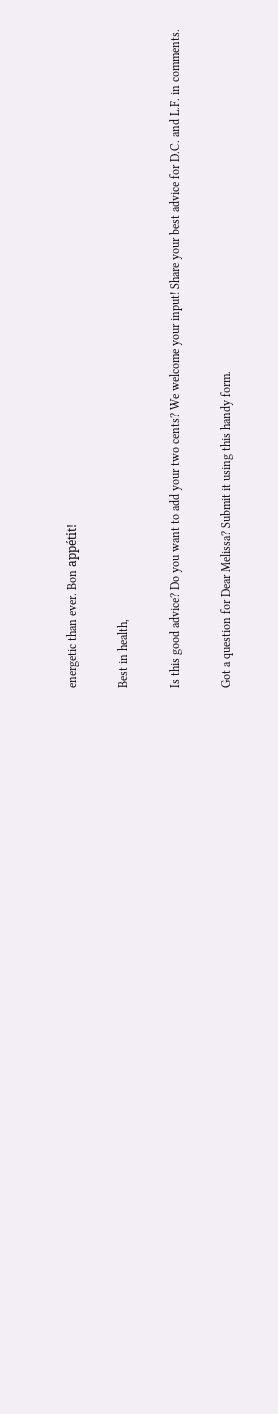energetic than ever. Bon appétit!

Best in health,

Is this good advice? Do you want to add your two cents? We welcome your input! Share your best advice for D.C. and L.F. in comments.

Got a question for Dear Melissa? Submit it using this handy form.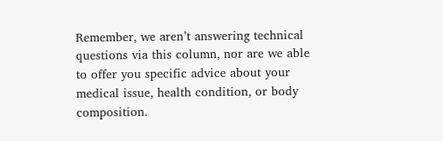Remember, we aren’t answering technical questions via this column, nor are we able to offer you specific advice about your medical issue, health condition, or body composition.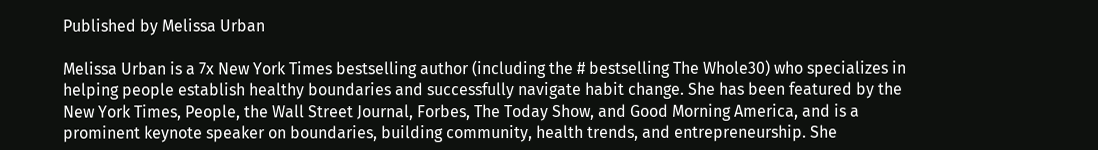Published by Melissa Urban

Melissa Urban is a 7x New York Times bestselling author (including the # bestselling The Whole30) who specializes in helping people establish healthy boundaries and successfully navigate habit change. She has been featured by the New York Times, People, the Wall Street Journal, Forbes, The Today Show, and Good Morning America, and is a prominent keynote speaker on boundaries, building community, health trends, and entrepreneurship. She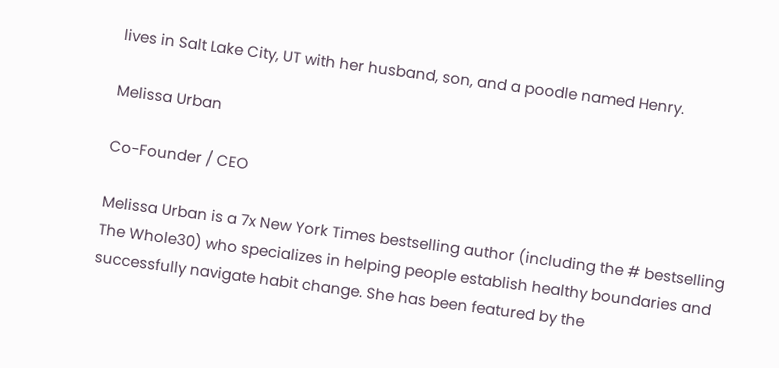lives in Salt Lake City, UT with her husband, son, and a poodle named Henry.

Melissa Urban

Co-Founder / CEO

Melissa Urban is a 7x New York Times bestselling author (including the # bestselling The Whole30) who specializes in helping people establish healthy boundaries and successfully navigate habit change. She has been featured by the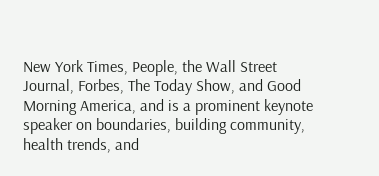New York Times, People, the Wall Street Journal, Forbes, The Today Show, and Good Morning America, and is a prominent keynote speaker on boundaries, building community, health trends, and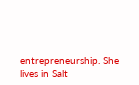entrepreneurship. She lives in Salt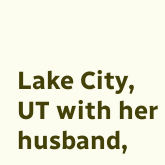Lake City, UT with her husband,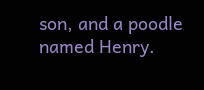son, and a poodle named Henry.